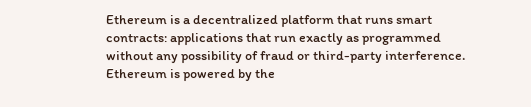Ethereum is a decentralized platform that runs smart contracts: applications that run exactly as programmed without any possibility of fraud or third-party interference. Ethereum is powered by the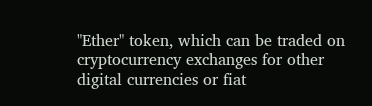"Ether" token, which can be traded on cryptocurrency exchanges for other digital currencies or fiat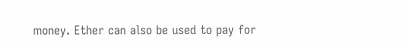money. Ether can also be used to pay for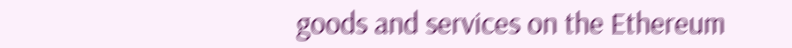goods and services on the Ethereum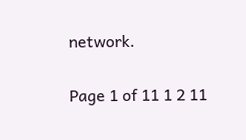network.

Page 1 of 11 1 2 11